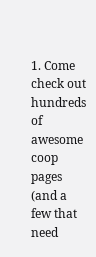1. Come check out hundreds of awesome coop pages (and a few that need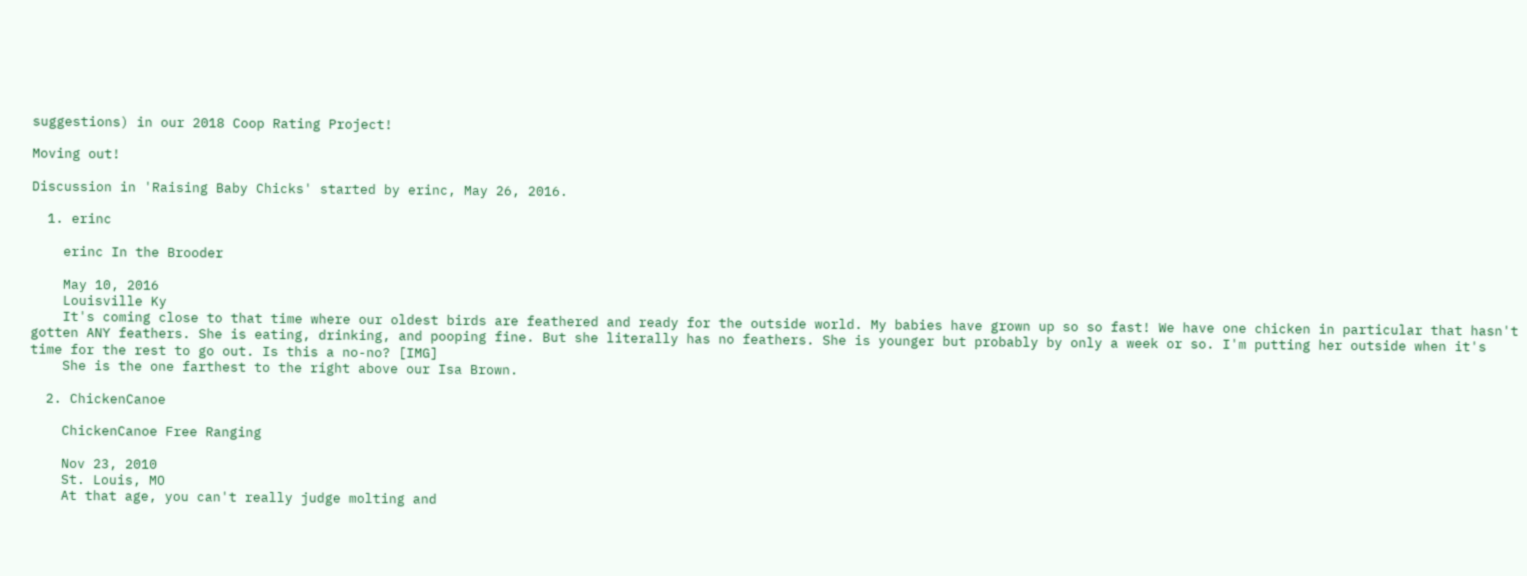suggestions) in our 2018 Coop Rating Project!

Moving out!

Discussion in 'Raising Baby Chicks' started by erinc, May 26, 2016.

  1. erinc

    erinc In the Brooder

    May 10, 2016
    Louisville Ky
    It's coming close to that time where our oldest birds are feathered and ready for the outside world. My babies have grown up so so fast! We have one chicken in particular that hasn't gotten ANY feathers. She is eating, drinking, and pooping fine. But she literally has no feathers. She is younger but probably by only a week or so. I'm putting her outside when it's time for the rest to go out. Is this a no-no? [IMG]
    She is the one farthest to the right above our Isa Brown.

  2. ChickenCanoe

    ChickenCanoe Free Ranging

    Nov 23, 2010
    St. Louis, MO
    At that age, you can't really judge molting and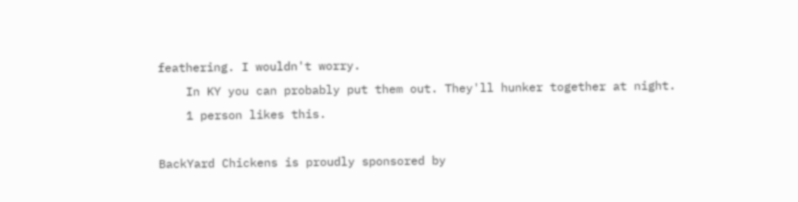feathering. I wouldn't worry.
    In KY you can probably put them out. They'll hunker together at night.
    1 person likes this.

BackYard Chickens is proudly sponsored by